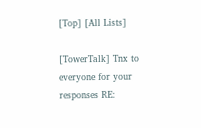[Top] [All Lists]

[TowerTalk] Tnx to everyone for your responses RE: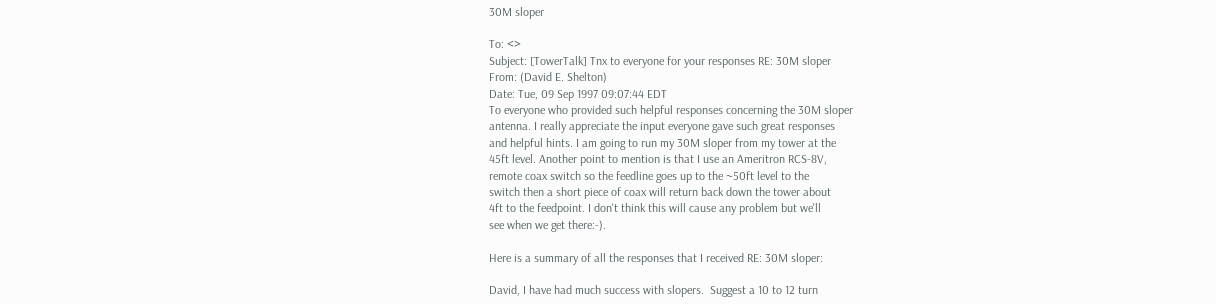30M sloper

To: <>
Subject: [TowerTalk] Tnx to everyone for your responses RE: 30M sloper
From: (David E. Shelton)
Date: Tue, 09 Sep 1997 09:07:44 EDT
To everyone who provided such helpful responses concerning the 30M sloper
antenna. I really appreciate the input everyone gave such great responses
and helpful hints. I am going to run my 30M sloper from my tower at the
45ft level. Another point to mention is that I use an Ameritron RCS-8V,
remote coax switch so the feedline goes up to the ~50ft level to the
switch then a short piece of coax will return back down the tower about
4ft to the feedpoint. I don't think this will cause any problem but we'll
see when we get there:-).

Here is a summary of all the responses that I received RE: 30M sloper:

David, I have had much success with slopers.  Suggest a 10 to 12 turn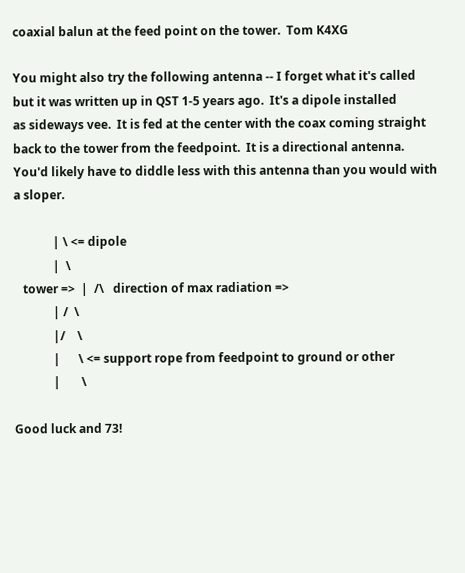coaxial balun at the feed point on the tower.  Tom K4XG

You might also try the following antenna -- I forget what it's called
but it was written up in QST 1-5 years ago.  It's a dipole installed
as sideways vee.  It is fed at the center with the coax coming straight
back to the tower from the feedpoint.  It is a directional antenna.
You'd likely have to diddle less with this antenna than you would with
a sloper.

             | \ <= dipole
             |  \
   tower =>  |  /\   direction of max radiation =>
             | /  \
             |/    \
             |      \ <= support rope from feedpoint to ground or other
             |       \

Good luck and 73!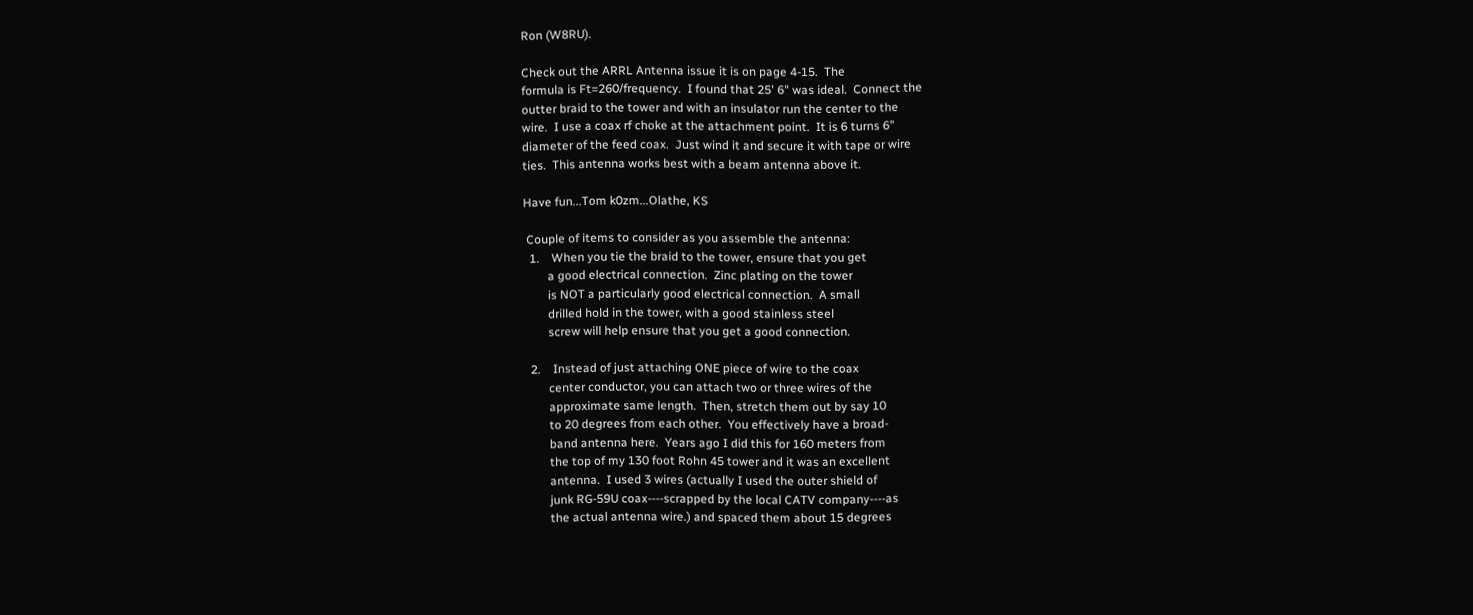Ron (W8RU).

Check out the ARRL Antenna issue it is on page 4-15.  The
formula is Ft=260/frequency.  I found that 25' 6" was ideal.  Connect the
outter braid to the tower and with an insulator run the center to the
wire.  I use a coax rf choke at the attachment point.  It is 6 turns 6"
diameter of the feed coax.  Just wind it and secure it with tape or wire
ties.  This antenna works best with a beam antenna above it.

Have fun...Tom k0zm...Olathe, KS

 Couple of items to consider as you assemble the antenna:
  1.    When you tie the braid to the tower, ensure that you get
        a good electrical connection.  Zinc plating on the tower
        is NOT a particularly good electrical connection.  A small
        drilled hold in the tower, with a good stainless steel
        screw will help ensure that you get a good connection.

  2.    Instead of just attaching ONE piece of wire to the coax
        center conductor, you can attach two or three wires of the
        approximate same length.  Then, stretch them out by say 10
        to 20 degrees from each other.  You effectively have a broad-
        band antenna here.  Years ago I did this for 160 meters from
        the top of my 130 foot Rohn 45 tower and it was an excellent
        antenna.  I used 3 wires (actually I used the outer shield of
        junk RG-59U coax----scrapped by the local CATV company----as
        the actual antenna wire.) and spaced them about 15 degrees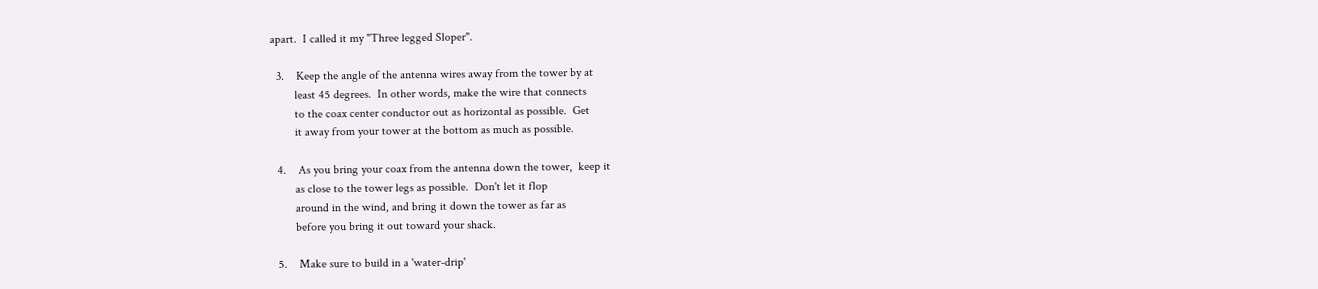apart.  I called it my "Three legged Sloper".

  3.    Keep the angle of the antenna wires away from the tower by at
        least 45 degrees.  In other words, make the wire that connects
        to the coax center conductor out as horizontal as possible.  Get
        it away from your tower at the bottom as much as possible.

  4.    As you bring your coax from the antenna down the tower,  keep it
        as close to the tower legs as possible.  Don't let it flop
        around in the wind, and bring it down the tower as far as
        before you bring it out toward your shack.

  5.    Make sure to build in a 'water-drip'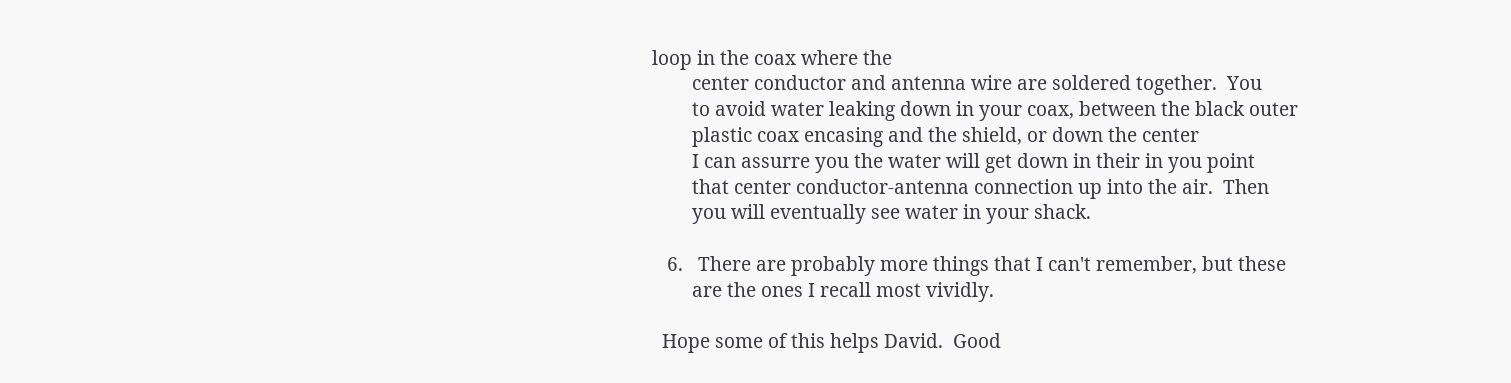loop in the coax where the
        center conductor and antenna wire are soldered together.  You
        to avoid water leaking down in your coax, between the black outer
        plastic coax encasing and the shield, or down the center
        I can assurre you the water will get down in their in you point
        that center conductor-antenna connection up into the air.  Then
        you will eventually see water in your shack.

   6.   There are probably more things that I can't remember, but these
        are the ones I recall most vividly.

  Hope some of this helps David.  Good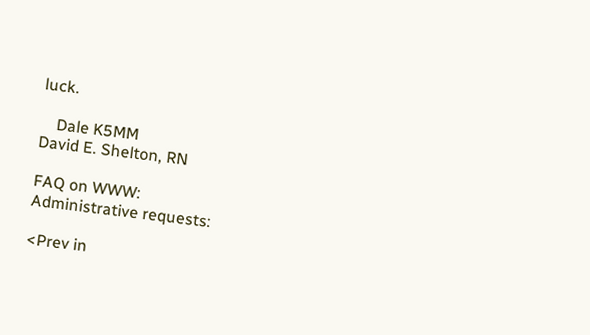luck.

    Dale K5MM
David E. Shelton, RN

FAQ on WWW:
Administrative requests:

<Prev in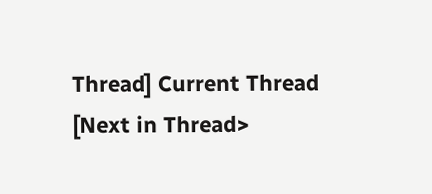Thread] Current Thread [Next in Thread>